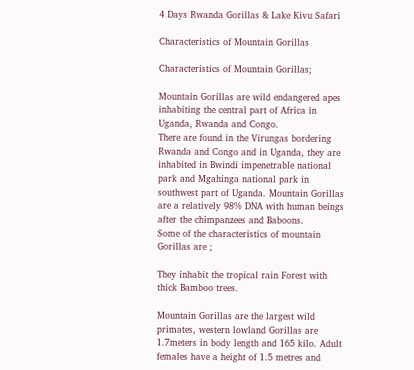4 Days Rwanda Gorillas & Lake Kivu Safari

Characteristics of Mountain Gorillas

Characteristics of Mountain Gorillas;

Mountain Gorillas are wild endangered apes inhabiting the central part of Africa in Uganda, Rwanda and Congo.
There are found in the Virungas bordering Rwanda and Congo and in Uganda, they are inhabited in Bwindi impenetrable national park and Mgahinga national park in southwest part of Uganda. Mountain Gorillas are a relatively 98% DNA with human beings after the chimpanzees and Baboons.
Some of the characteristics of mountain Gorillas are ;

They inhabit the tropical rain Forest with thick Bamboo trees.

Mountain Gorillas are the largest wild primates, western lowland Gorillas are 1.7meters in body length and 165 kilo. Adult females have a height of 1.5 metres and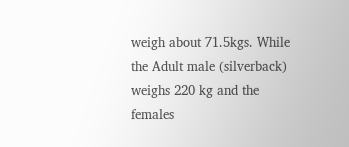weigh about 71.5kgs. While the Adult male (silverback) weighs 220 kg and the females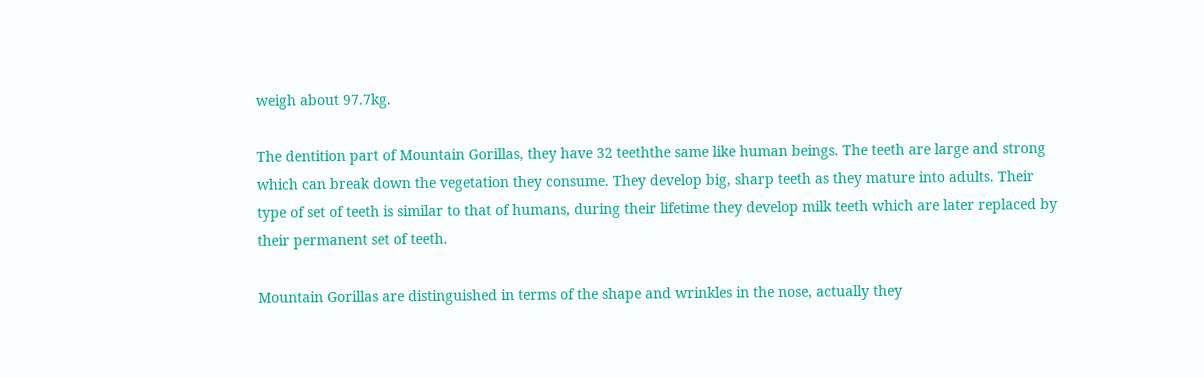weigh about 97.7kg.

The dentition part of Mountain Gorillas, they have 32 teeththe same like human beings. The teeth are large and strong which can break down the vegetation they consume. They develop big, sharp teeth as they mature into adults. Their type of set of teeth is similar to that of humans, during their lifetime they develop milk teeth which are later replaced by their permanent set of teeth.

Mountain Gorillas are distinguished in terms of the shape and wrinkles in the nose, actually they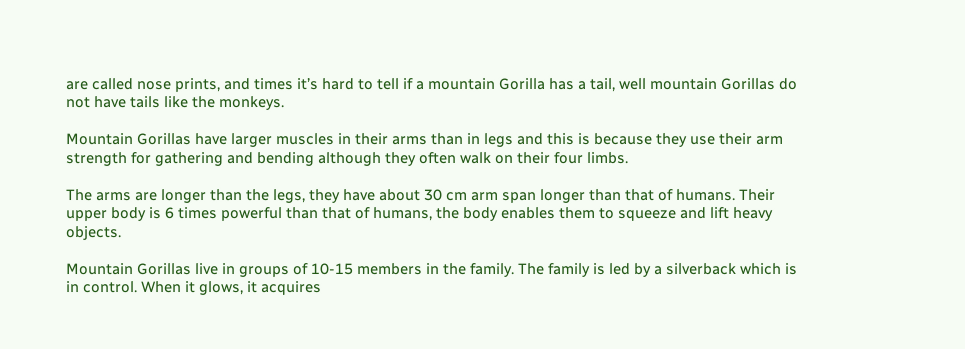are called nose prints, and times it’s hard to tell if a mountain Gorilla has a tail, well mountain Gorillas do not have tails like the monkeys.

Mountain Gorillas have larger muscles in their arms than in legs and this is because they use their arm strength for gathering and bending although they often walk on their four limbs.

The arms are longer than the legs, they have about 30 cm arm span longer than that of humans. Their upper body is 6 times powerful than that of humans, the body enables them to squeeze and lift heavy objects.

Mountain Gorillas live in groups of 10-15 members in the family. The family is led by a silverback which is in control. When it glows, it acquires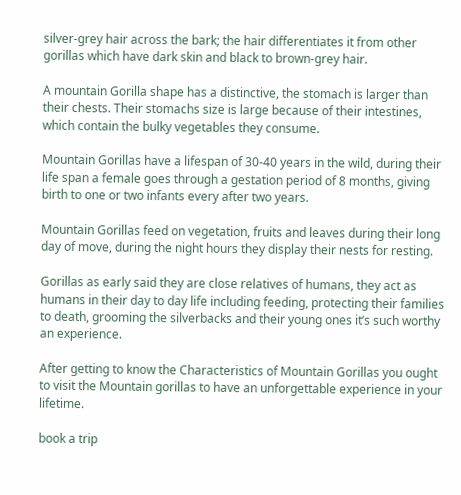silver-grey hair across the bark; the hair differentiates it from other gorillas which have dark skin and black to brown-grey hair.

A mountain Gorilla shape has a distinctive, the stomach is larger than their chests. Their stomachs size is large because of their intestines, which contain the bulky vegetables they consume.

Mountain Gorillas have a lifespan of 30-40 years in the wild, during their life span a female goes through a gestation period of 8 months, giving birth to one or two infants every after two years.

Mountain Gorillas feed on vegetation, fruits and leaves during their long day of move, during the night hours they display their nests for resting.

Gorillas as early said they are close relatives of humans, they act as humans in their day to day life including feeding, protecting their families to death, grooming the silverbacks and their young ones it’s such worthy an experience.

After getting to know the Characteristics of Mountain Gorillas you ought to visit the Mountain gorillas to have an unforgettable experience in your lifetime.

book a trip